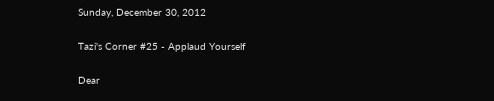Sunday, December 30, 2012

Tazi's Corner #25 - Applaud Yourself

Dear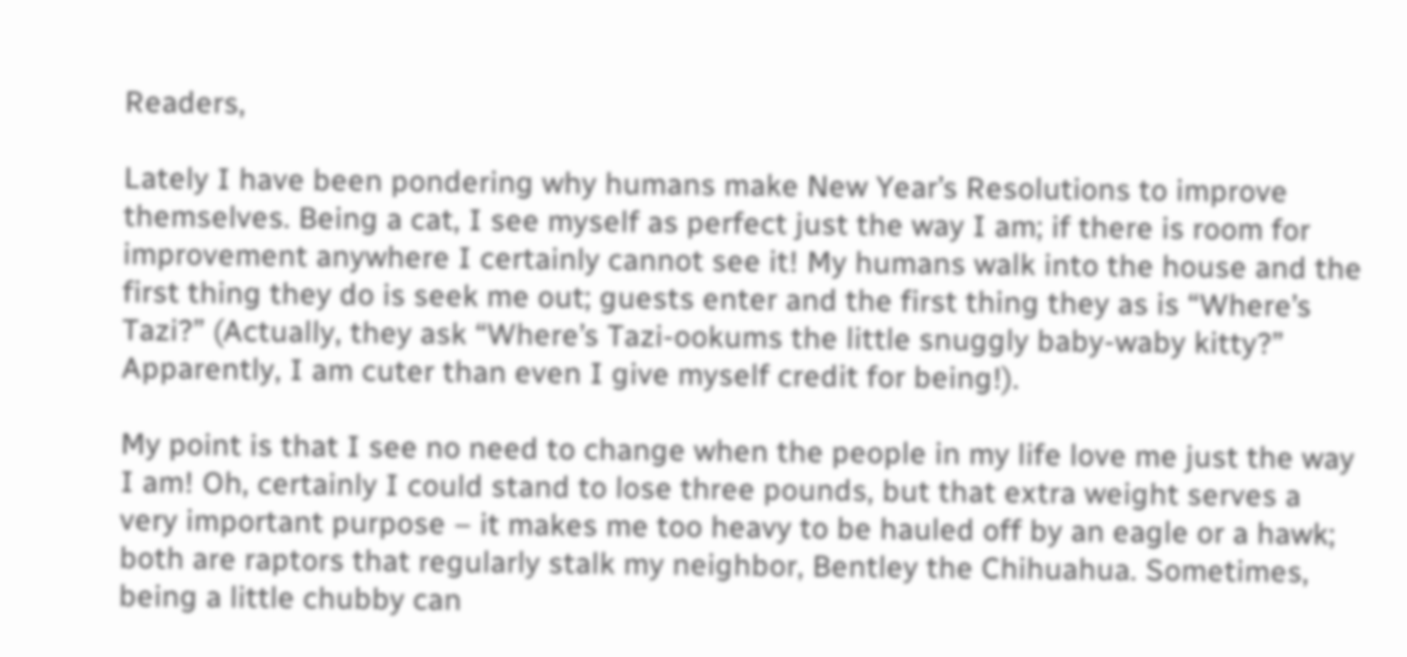Readers,

Lately I have been pondering why humans make New Year’s Resolutions to improve themselves. Being a cat, I see myself as perfect just the way I am; if there is room for improvement anywhere I certainly cannot see it! My humans walk into the house and the first thing they do is seek me out; guests enter and the first thing they as is “Where’s Tazi?” (Actually, they ask “Where’s Tazi-ookums the little snuggly baby-waby kitty?” Apparently, I am cuter than even I give myself credit for being!).

My point is that I see no need to change when the people in my life love me just the way I am! Oh, certainly I could stand to lose three pounds, but that extra weight serves a very important purpose – it makes me too heavy to be hauled off by an eagle or a hawk; both are raptors that regularly stalk my neighbor, Bentley the Chihuahua. Sometimes, being a little chubby can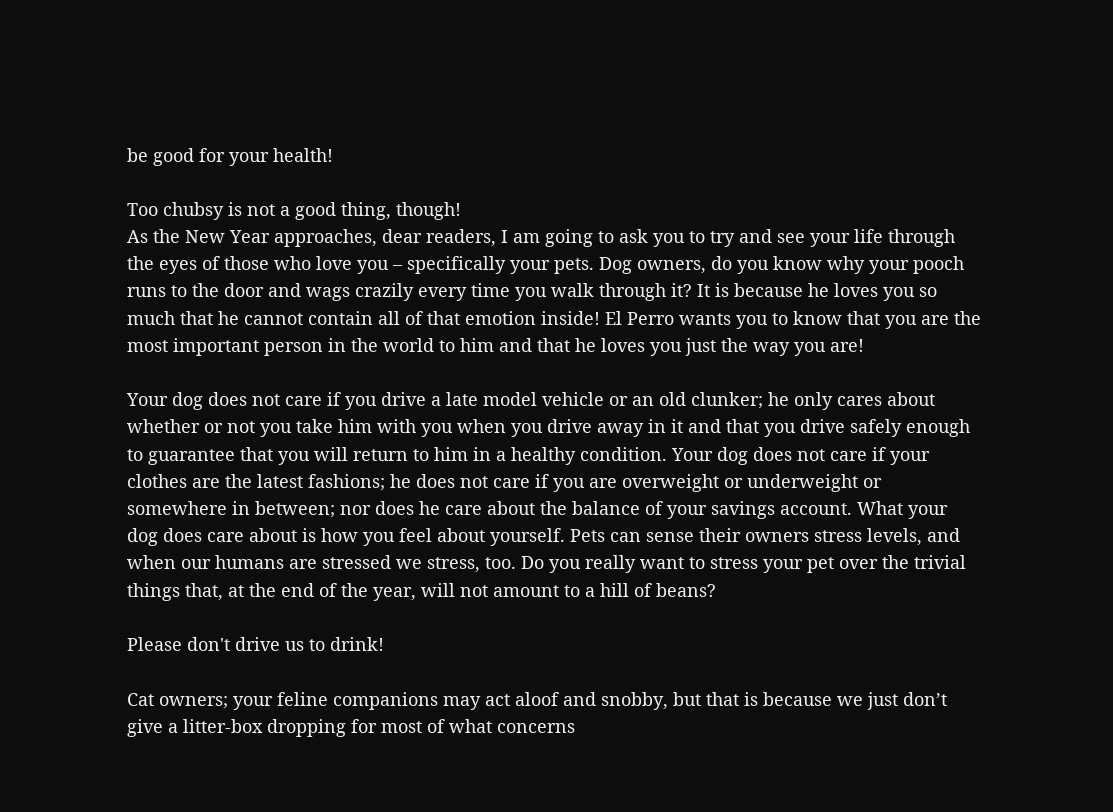be good for your health!

Too chubsy is not a good thing, though!
As the New Year approaches, dear readers, I am going to ask you to try and see your life through the eyes of those who love you – specifically your pets. Dog owners, do you know why your pooch runs to the door and wags crazily every time you walk through it? It is because he loves you so much that he cannot contain all of that emotion inside! El Perro wants you to know that you are the most important person in the world to him and that he loves you just the way you are!

Your dog does not care if you drive a late model vehicle or an old clunker; he only cares about whether or not you take him with you when you drive away in it and that you drive safely enough to guarantee that you will return to him in a healthy condition. Your dog does not care if your clothes are the latest fashions; he does not care if you are overweight or underweight or somewhere in between; nor does he care about the balance of your savings account. What your dog does care about is how you feel about yourself. Pets can sense their owners stress levels, and when our humans are stressed we stress, too. Do you really want to stress your pet over the trivial things that, at the end of the year, will not amount to a hill of beans?

Please don't drive us to drink!

Cat owners; your feline companions may act aloof and snobby, but that is because we just don’t give a litter-box dropping for most of what concerns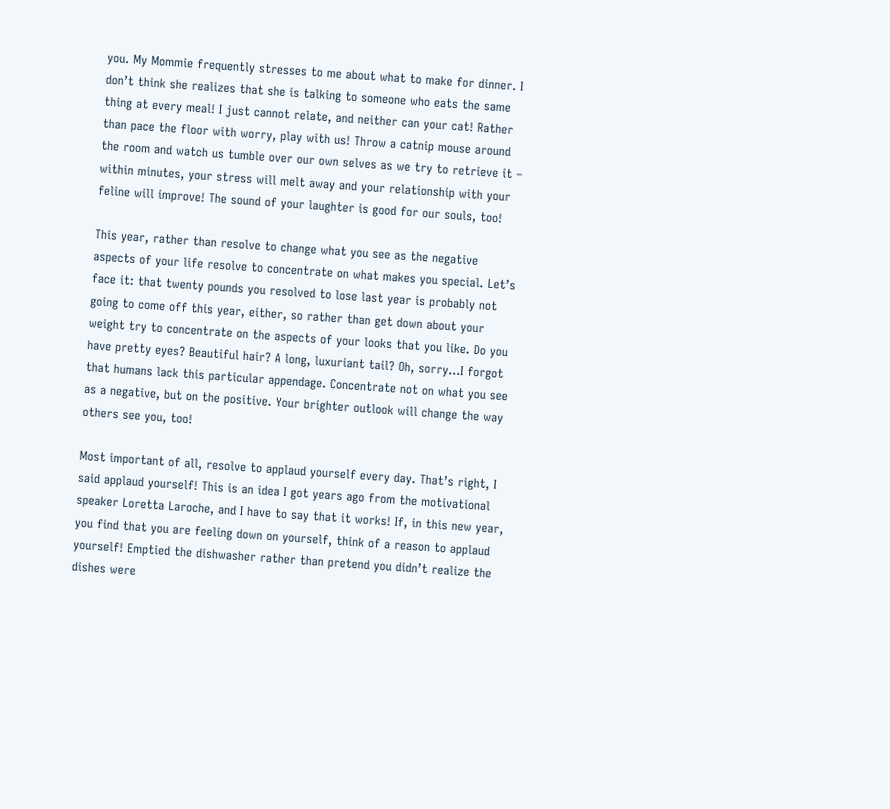you. My Mommie frequently stresses to me about what to make for dinner. I don’t think she realizes that she is talking to someone who eats the same thing at every meal! I just cannot relate, and neither can your cat! Rather than pace the floor with worry, play with us! Throw a catnip mouse around the room and watch us tumble over our own selves as we try to retrieve it – within minutes, your stress will melt away and your relationship with your feline will improve! The sound of your laughter is good for our souls, too!

This year, rather than resolve to change what you see as the negative aspects of your life resolve to concentrate on what makes you special. Let’s face it: that twenty pounds you resolved to lose last year is probably not going to come off this year, either, so rather than get down about your weight try to concentrate on the aspects of your looks that you like. Do you have pretty eyes? Beautiful hair? A long, luxuriant tail? Oh, sorry…I forgot that humans lack this particular appendage. Concentrate not on what you see as a negative, but on the positive. Your brighter outlook will change the way others see you, too!

Most important of all, resolve to applaud yourself every day. That’s right, I said applaud yourself! This is an idea I got years ago from the motivational speaker Loretta Laroche, and I have to say that it works! If, in this new year, you find that you are feeling down on yourself, think of a reason to applaud yourself! Emptied the dishwasher rather than pretend you didn’t realize the dishes were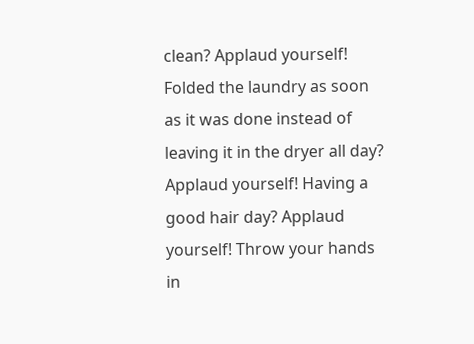clean? Applaud yourself! Folded the laundry as soon as it was done instead of leaving it in the dryer all day? Applaud yourself! Having a good hair day? Applaud yourself! Throw your hands in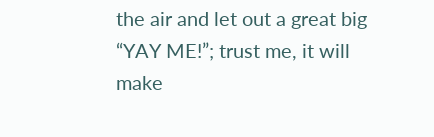the air and let out a great big “YAY ME!”; trust me, it will make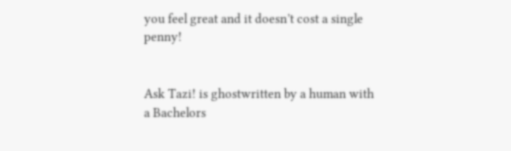you feel great and it doesn’t cost a single penny!


Ask Tazi! is ghostwritten by a human with a Bachelors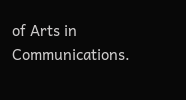of Arts in Communications.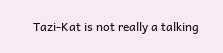Tazi-Kat is not really a talking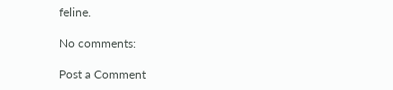feline.

No comments:

Post a Comment